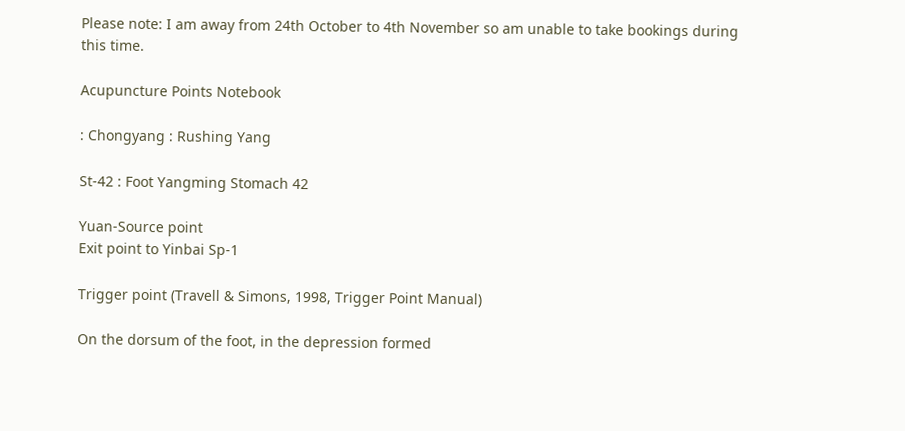Please note: I am away from 24th October to 4th November so am unable to take bookings during this time.

Acupuncture Points Notebook

: Chongyang : Rushing Yang

St-42 : Foot Yangming Stomach 42

Yuan-Source point
Exit point to Yinbai Sp-1

Trigger point (Travell & Simons, 1998, Trigger Point Manual)

On the dorsum of the foot, in the depression formed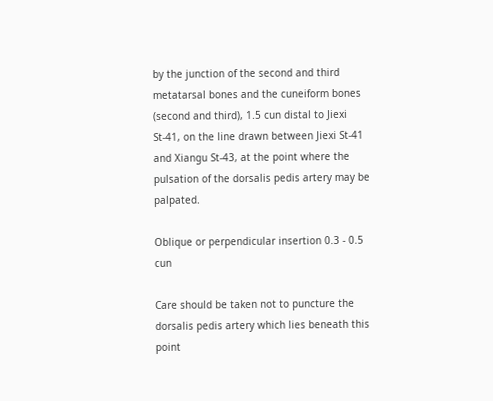by the junction of the second and third metatarsal bones and the cuneiform bones (second and third), 1.5 cun distal to Jiexi St-41, on the line drawn between Jiexi St-41 and Xiangu St-43, at the point where the pulsation of the dorsalis pedis artery may be palpated.

Oblique or perpendicular insertion 0.3 - 0.5 cun

Care should be taken not to puncture the dorsalis pedis artery which lies beneath this point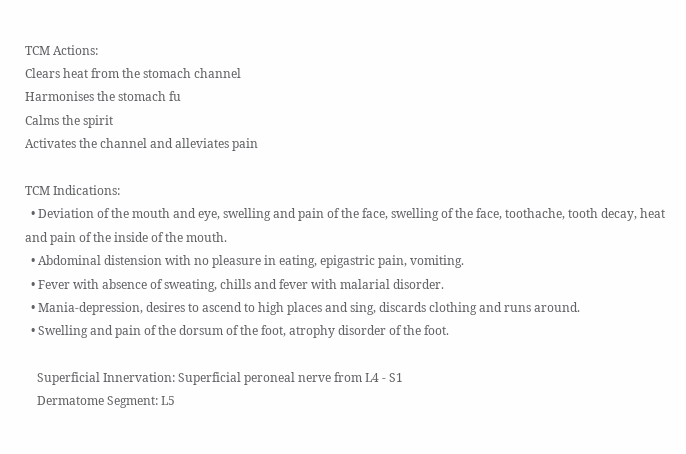TCM Actions:
Clears heat from the stomach channel
Harmonises the stomach fu
Calms the spirit
Activates the channel and alleviates pain

TCM Indications:
  • Deviation of the mouth and eye, swelling and pain of the face, swelling of the face, toothache, tooth decay, heat and pain of the inside of the mouth.
  • Abdominal distension with no pleasure in eating, epigastric pain, vomiting.
  • Fever with absence of sweating, chills and fever with malarial disorder.
  • Mania-depression, desires to ascend to high places and sing, discards clothing and runs around.
  • Swelling and pain of the dorsum of the foot, atrophy disorder of the foot.

    Superficial Innervation: Superficial peroneal nerve from L4 - S1
    Dermatome Segment: L5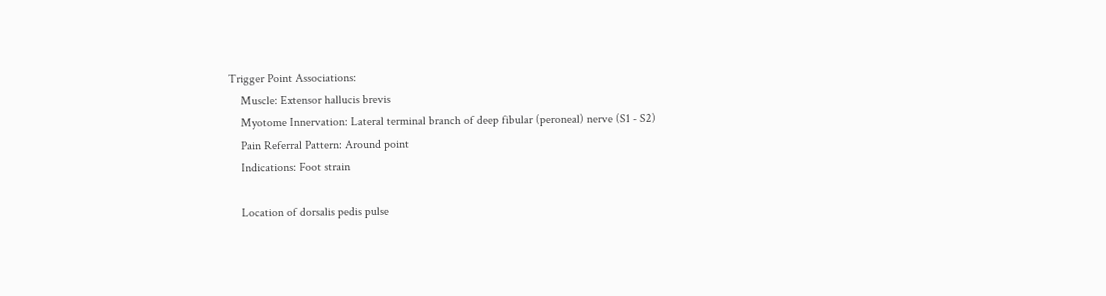Trigger Point Associations:
    Muscle: Extensor hallucis brevis
    Myotome Innervation: Lateral terminal branch of deep fibular (peroneal) nerve (S1 - S2)
    Pain Referral Pattern: Around point
    Indications: Foot strain

    Location of dorsalis pedis pulse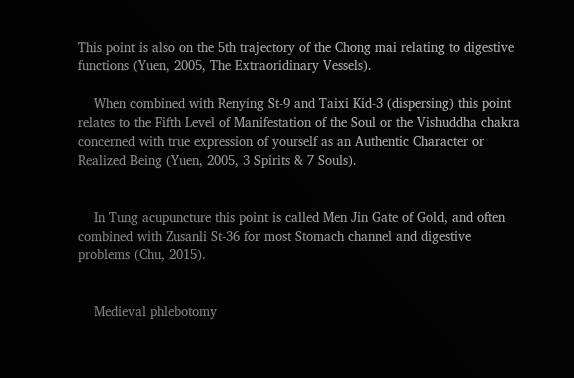This point is also on the 5th trajectory of the Chong mai relating to digestive functions (Yuen, 2005, The Extraoridinary Vessels).

    When combined with Renying St-9 and Taixi Kid-3 (dispersing) this point relates to the Fifth Level of Manifestation of the Soul or the Vishuddha chakra concerned with true expression of yourself as an Authentic Character or Realized Being (Yuen, 2005, 3 Spirits & 7 Souls).


    In Tung acupuncture this point is called Men Jin Gate of Gold, and often combined with Zusanli St-36 for most Stomach channel and digestive problems (Chu, 2015).


    Medieval phlebotomy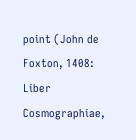point (John de Foxton, 1408: Liber Cosmographiae,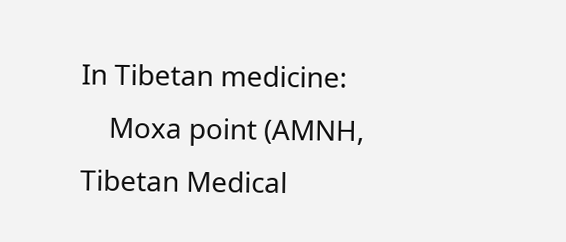In Tibetan medicine:
    Moxa point (AMNH, Tibetan Medical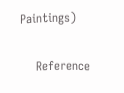Paintings)

    Reference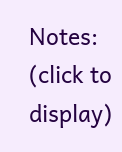Notes: (click to display)